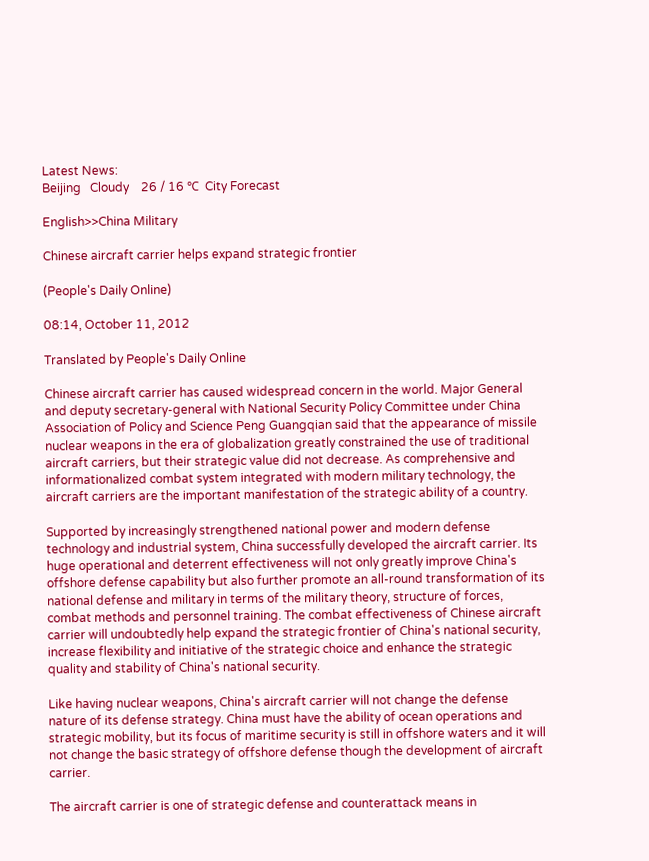Latest News:
Beijing   Cloudy    26 / 16 ℃  City Forecast

English>>China Military

Chinese aircraft carrier helps expand strategic frontier

(People's Daily Online)

08:14, October 11, 2012

Translated by People's Daily Online

Chinese aircraft carrier has caused widespread concern in the world. Major General and deputy secretary-general with National Security Policy Committee under China Association of Policy and Science Peng Guangqian said that the appearance of missile nuclear weapons in the era of globalization greatly constrained the use of traditional aircraft carriers, but their strategic value did not decrease. As comprehensive and informationalized combat system integrated with modern military technology, the aircraft carriers are the important manifestation of the strategic ability of a country.

Supported by increasingly strengthened national power and modern defense technology and industrial system, China successfully developed the aircraft carrier. Its huge operational and deterrent effectiveness will not only greatly improve China's offshore defense capability but also further promote an all-round transformation of its national defense and military in terms of the military theory, structure of forces, combat methods and personnel training. The combat effectiveness of Chinese aircraft carrier will undoubtedly help expand the strategic frontier of China's national security, increase flexibility and initiative of the strategic choice and enhance the strategic quality and stability of China's national security.

Like having nuclear weapons, China's aircraft carrier will not change the defense nature of its defense strategy. China must have the ability of ocean operations and strategic mobility, but its focus of maritime security is still in offshore waters and it will not change the basic strategy of offshore defense though the development of aircraft carrier.

The aircraft carrier is one of strategic defense and counterattack means in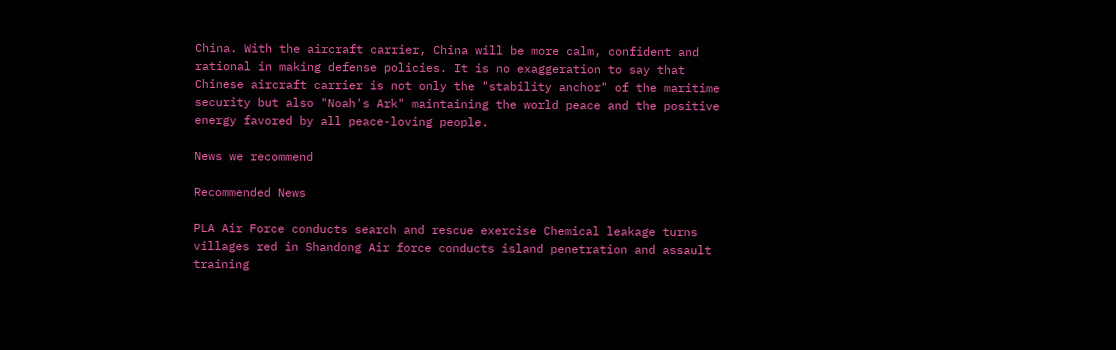China. With the aircraft carrier, China will be more calm, confident and rational in making defense policies. It is no exaggeration to say that Chinese aircraft carrier is not only the "stability anchor" of the maritime security but also "Noah's Ark" maintaining the world peace and the positive energy favored by all peace-loving people.

News we recommend

Recommended News

PLA Air Force conducts search and rescue exercise Chemical leakage turns villages red in Shandong Air force conducts island penetration and assault training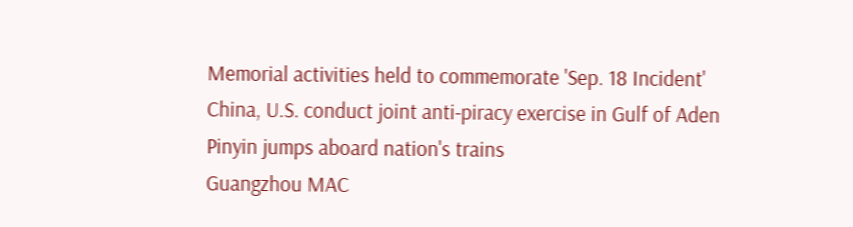Memorial activities held to commemorate 'Sep. 18 Incident' China, U.S. conduct joint anti-piracy exercise in Gulf of Aden Pinyin jumps aboard nation's trains
Guangzhou MAC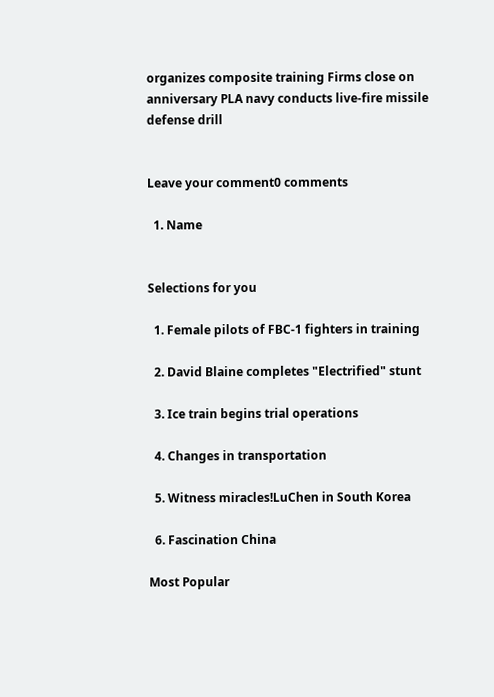organizes composite training Firms close on anniversary PLA navy conducts live-fire missile defense drill


Leave your comment0 comments

  1. Name


Selections for you

  1. Female pilots of FBC-1 fighters in training

  2. David Blaine completes "Electrified" stunt

  3. Ice train begins trial operations

  4. Changes in transportation

  5. Witness miracles!LuChen in South Korea

  6. Fascination China

Most Popular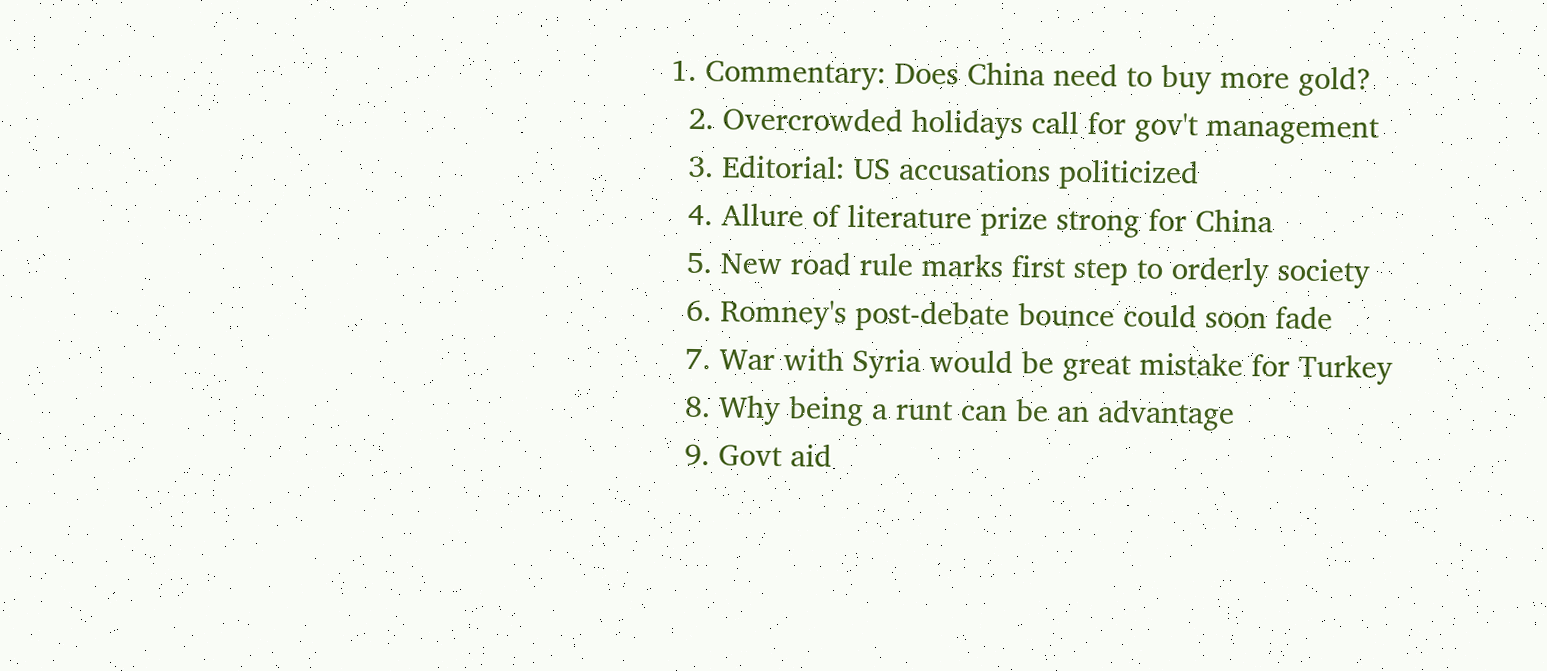1. Commentary: Does China need to buy more gold?
  2. Overcrowded holidays call for gov't management
  3. Editorial: US accusations politicized
  4. Allure of literature prize strong for China
  5. New road rule marks first step to orderly society
  6. Romney's post-debate bounce could soon fade
  7. War with Syria would be great mistake for Turkey
  8. Why being a runt can be an advantage
  9. Govt aid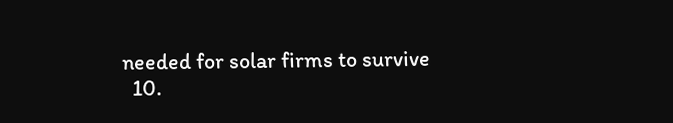needed for solar firms to survive
  10.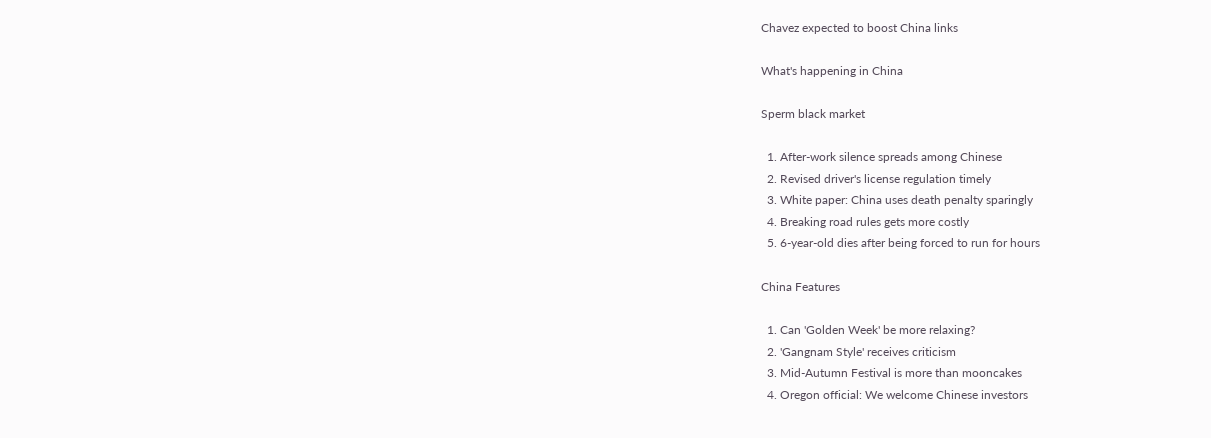Chavez expected to boost China links

What's happening in China

Sperm black market

  1. After-work silence spreads among Chinese
  2. Revised driver's license regulation timely
  3. White paper: China uses death penalty sparingly
  4. Breaking road rules gets more costly
  5. 6-year-old dies after being forced to run for hours

China Features

  1. Can 'Golden Week' be more relaxing?
  2. 'Gangnam Style' receives criticism
  3. Mid-Autumn Festival is more than mooncakes
  4. Oregon official: We welcome Chinese investors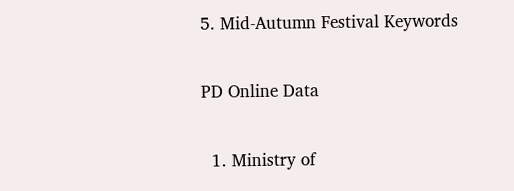5. Mid-Autumn Festival Keywords

PD Online Data

  1. Ministry of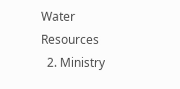Water Resources
  2. Ministry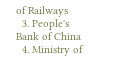of Railways
  3. People's Bank of China
  4. Ministry of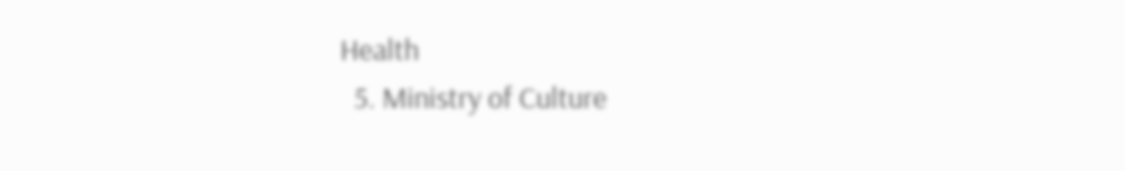Health
  5. Ministry of Culture